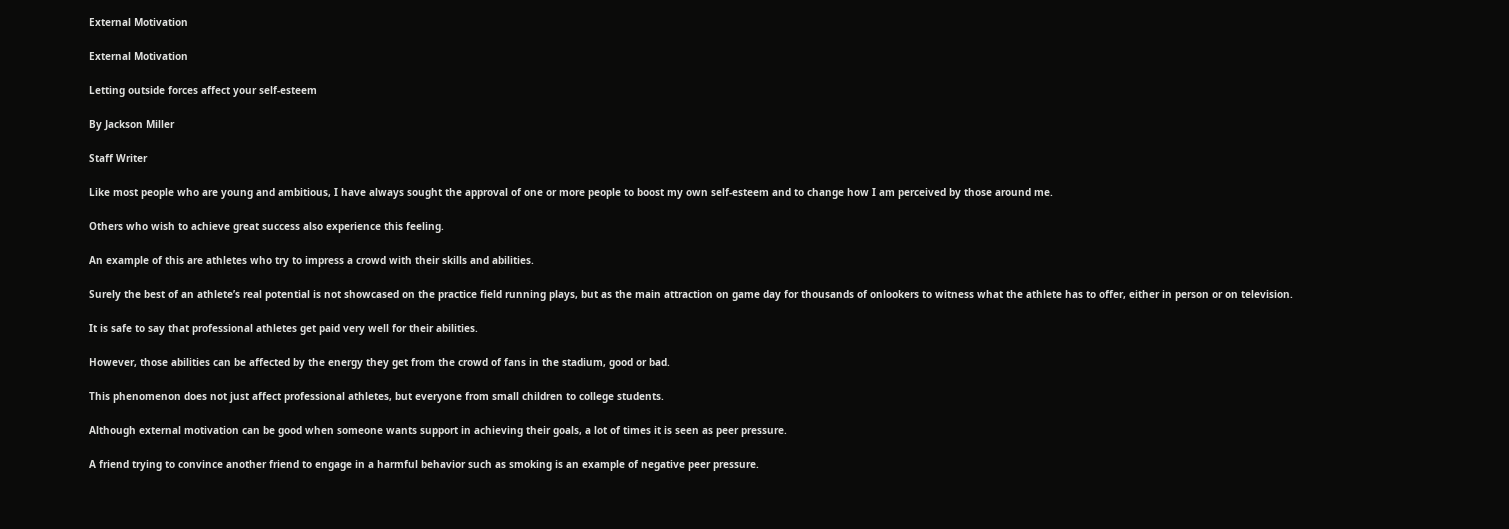External Motivation

External Motivation

Letting outside forces affect your self-esteem

By Jackson Miller

Staff Writer

Like most people who are young and ambitious, I have always sought the approval of one or more people to boost my own self-esteem and to change how I am perceived by those around me.

Others who wish to achieve great success also experience this feeling.

An example of this are athletes who try to impress a crowd with their skills and abilities.

Surely the best of an athlete’s real potential is not showcased on the practice field running plays, but as the main attraction on game day for thousands of onlookers to witness what the athlete has to offer, either in person or on television.

It is safe to say that professional athletes get paid very well for their abilities.

However, those abilities can be affected by the energy they get from the crowd of fans in the stadium, good or bad.

This phenomenon does not just affect professional athletes, but everyone from small children to college students.

Although external motivation can be good when someone wants support in achieving their goals, a lot of times it is seen as peer pressure.

A friend trying to convince another friend to engage in a harmful behavior such as smoking is an example of negative peer pressure.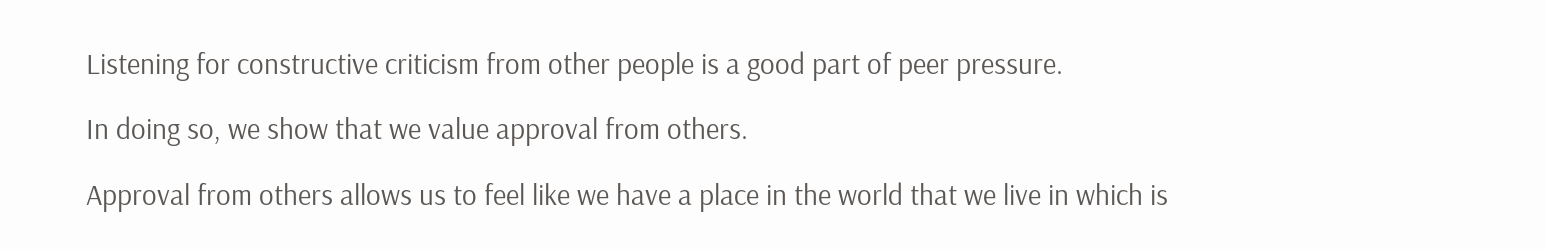Listening for constructive criticism from other people is a good part of peer pressure.

In doing so, we show that we value approval from others.

Approval from others allows us to feel like we have a place in the world that we live in which is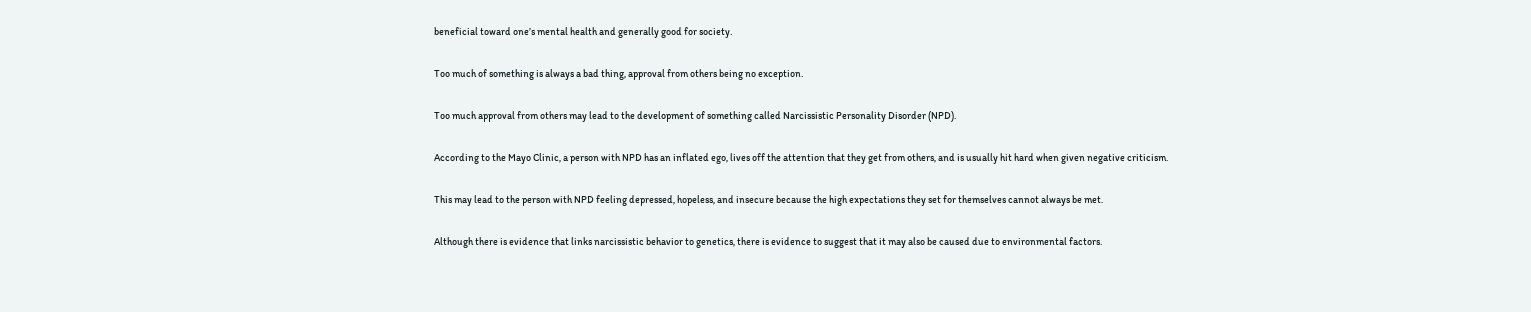beneficial toward one’s mental health and generally good for society.

Too much of something is always a bad thing, approval from others being no exception.

Too much approval from others may lead to the development of something called Narcissistic Personality Disorder (NPD).

According to the Mayo Clinic, a person with NPD has an inflated ego, lives off the attention that they get from others, and is usually hit hard when given negative criticism.

This may lead to the person with NPD feeling depressed, hopeless, and insecure because the high expectations they set for themselves cannot always be met.

Although there is evidence that links narcissistic behavior to genetics, there is evidence to suggest that it may also be caused due to environmental factors.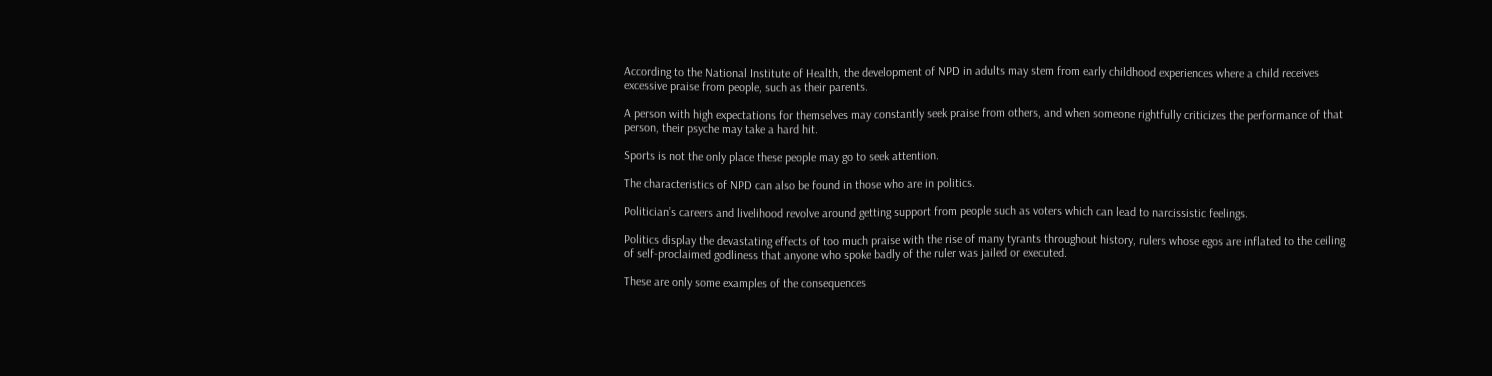According to the National Institute of Health, the development of NPD in adults may stem from early childhood experiences where a child receives excessive praise from people, such as their parents.

A person with high expectations for themselves may constantly seek praise from others, and when someone rightfully criticizes the performance of that person, their psyche may take a hard hit.

Sports is not the only place these people may go to seek attention.

The characteristics of NPD can also be found in those who are in politics.

Politician’s careers and livelihood revolve around getting support from people such as voters which can lead to narcissistic feelings.

Politics display the devastating effects of too much praise with the rise of many tyrants throughout history, rulers whose egos are inflated to the ceiling of self-proclaimed godliness that anyone who spoke badly of the ruler was jailed or executed.

These are only some examples of the consequences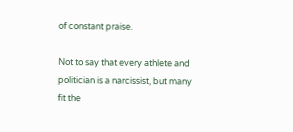of constant praise.

Not to say that every athlete and politician is a narcissist, but many fit the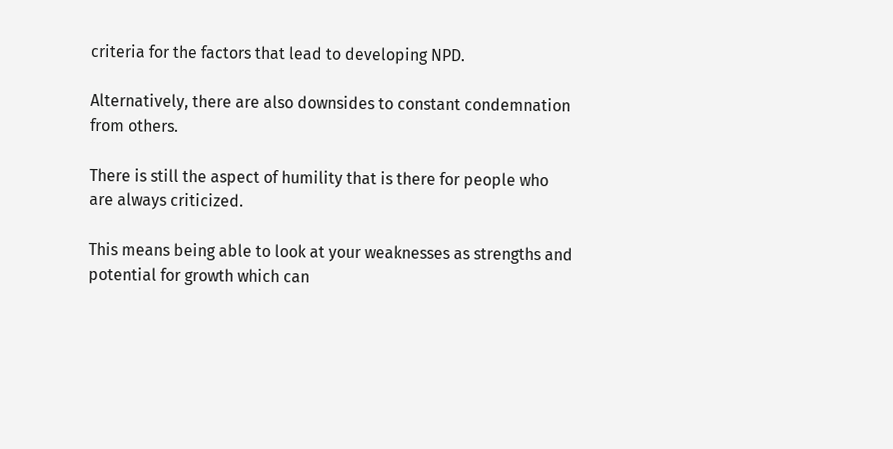criteria for the factors that lead to developing NPD.

Alternatively, there are also downsides to constant condemnation from others.

There is still the aspect of humility that is there for people who are always criticized.

This means being able to look at your weaknesses as strengths and potential for growth which can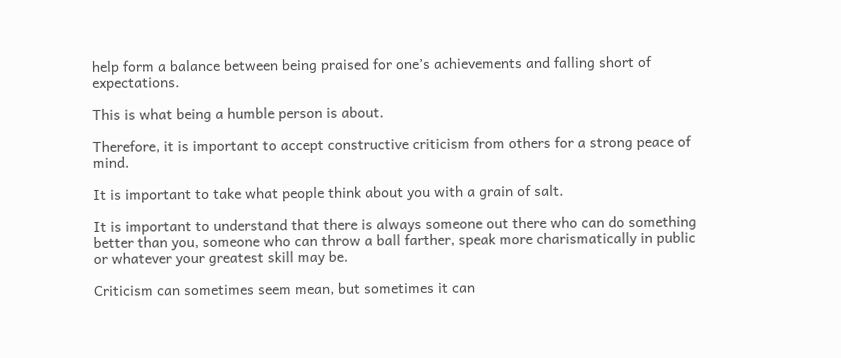help form a balance between being praised for one’s achievements and falling short of expectations.

This is what being a humble person is about.

Therefore, it is important to accept constructive criticism from others for a strong peace of mind.

It is important to take what people think about you with a grain of salt.

It is important to understand that there is always someone out there who can do something better than you, someone who can throw a ball farther, speak more charismatically in public or whatever your greatest skill may be.

Criticism can sometimes seem mean, but sometimes it can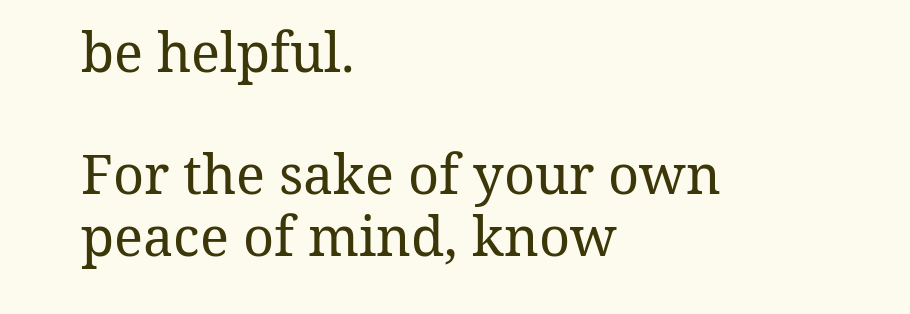be helpful.

For the sake of your own peace of mind, know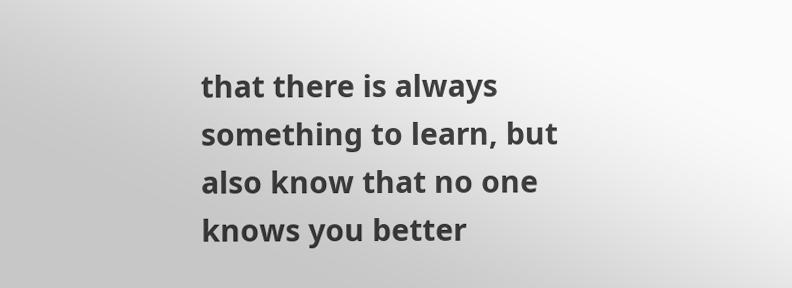that there is always something to learn, but also know that no one knows you better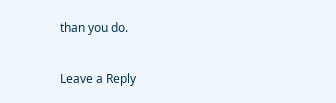than you do.

Leave a Reply